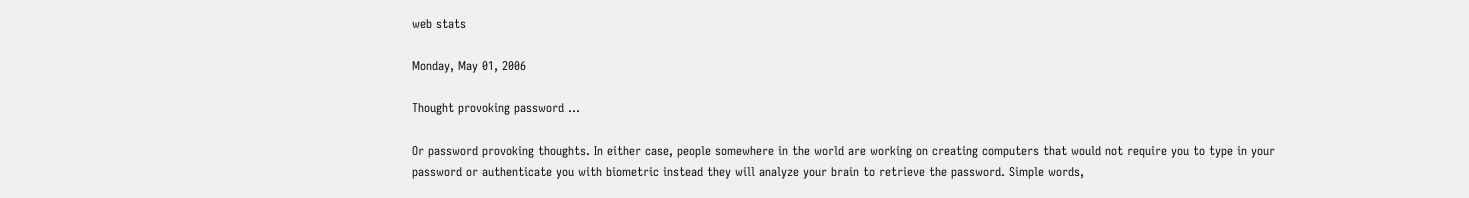web stats

Monday, May 01, 2006

Thought provoking password ...

Or password provoking thoughts. In either case, people somewhere in the world are working on creating computers that would not require you to type in your password or authenticate you with biometric instead they will analyze your brain to retrieve the password. Simple words,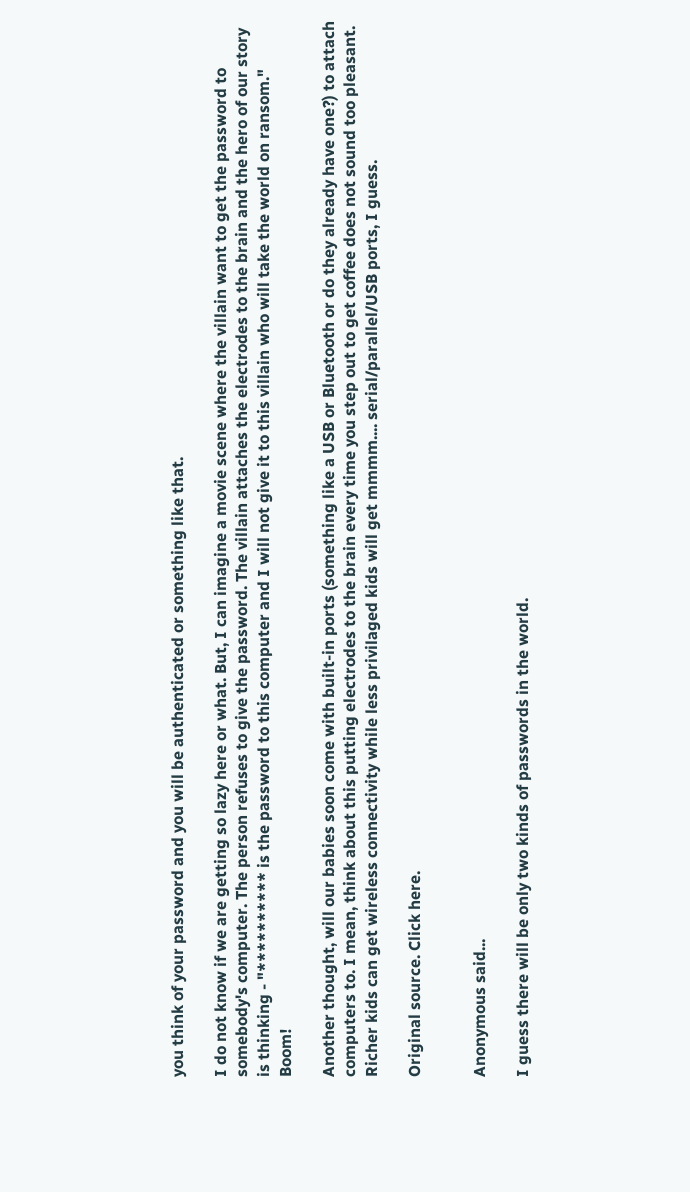you think of your password and you will be authenticated or something like that.

I do not know if we are getting so lazy here or what. But, I can imagine a movie scene where the villain want to get the password to somebody's computer. The person refuses to give the password. The villain attaches the electrodes to the brain and the hero of our story is thinking - "********** is the password to this computer and I will not give it to this villain who will take the world on ransom." Boom!

Another thought, will our babies soon come with built-in ports (something like a USB or Bluetooth or do they already have one?) to attach computers to. I mean, think about this putting electrodes to the brain every time you step out to get coffee does not sound too pleasant. Richer kids can get wireless connectivity while less privilaged kids will get mmmm.... serial/parallel/USB ports, I guess.

Original source. Click here.


Anonymous said...

I guess there will be only two kinds of passwords in the world.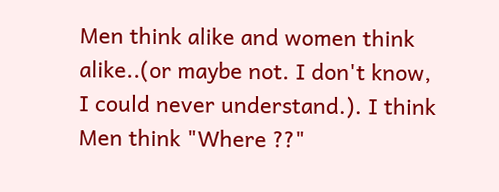Men think alike and women think alike..(or maybe not. I don't know, I could never understand.). I think Men think "Where ??"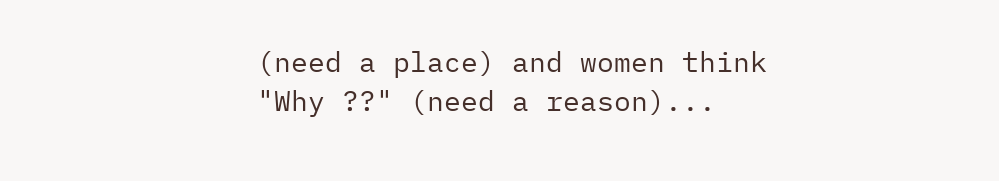(need a place) and women think "Why ??" (need a reason)...